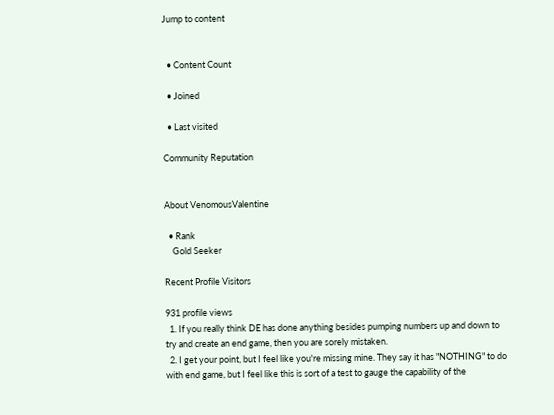Jump to content


  • Content Count

  • Joined

  • Last visited

Community Reputation


About VenomousValentine

  • Rank
    Gold Seeker

Recent Profile Visitors

931 profile views
  1. If you really think DE has done anything besides pumping numbers up and down to try and create an end game, then you are sorely mistaken.
  2. I get your point, but I feel like you're missing mine. They say it has "NOTHING" to do with end game, but I feel like this is sort of a test to gauge the capability of the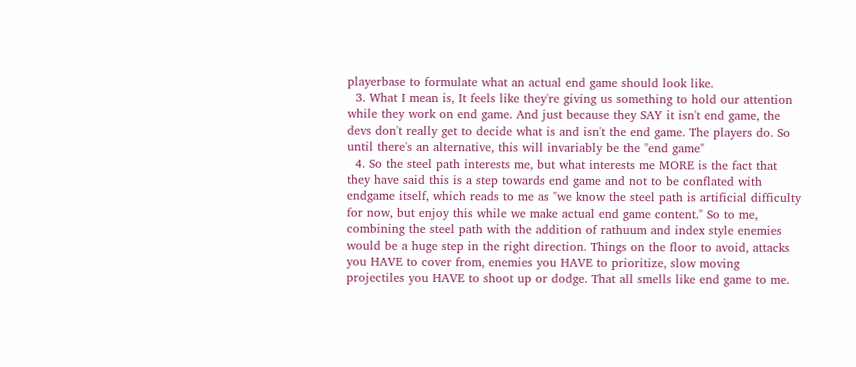playerbase to formulate what an actual end game should look like.
  3. What I mean is, It feels like they're giving us something to hold our attention while they work on end game. And just because they SAY it isn't end game, the devs don't really get to decide what is and isn't the end game. The players do. So until there's an alternative, this will invariably be the "end game"
  4. So the steel path interests me, but what interests me MORE is the fact that they have said this is a step towards end game and not to be conflated with endgame itself, which reads to me as "we know the steel path is artificial difficulty for now, but enjoy this while we make actual end game content." So to me, combining the steel path with the addition of rathuum and index style enemies would be a huge step in the right direction. Things on the floor to avoid, attacks you HAVE to cover from, enemies you HAVE to prioritize, slow moving projectiles you HAVE to shoot up or dodge. That all smells like end game to me.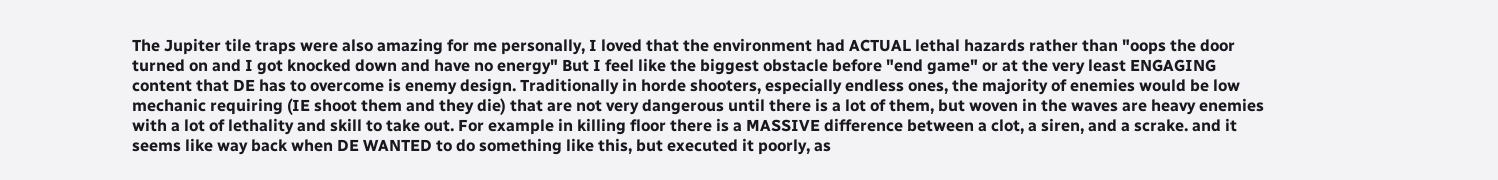The Jupiter tile traps were also amazing for me personally, I loved that the environment had ACTUAL lethal hazards rather than "oops the door turned on and I got knocked down and have no energy" But I feel like the biggest obstacle before "end game" or at the very least ENGAGING content that DE has to overcome is enemy design. Traditionally in horde shooters, especially endless ones, the majority of enemies would be low mechanic requiring (IE shoot them and they die) that are not very dangerous until there is a lot of them, but woven in the waves are heavy enemies with a lot of lethality and skill to take out. For example in killing floor there is a MASSIVE difference between a clot, a siren, and a scrake. and it seems like way back when DE WANTED to do something like this, but executed it poorly, as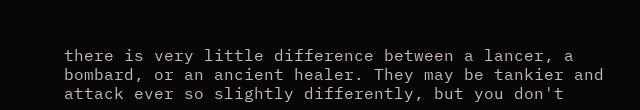there is very little difference between a lancer, a bombard, or an ancient healer. They may be tankier and attack ever so slightly differently, but you don't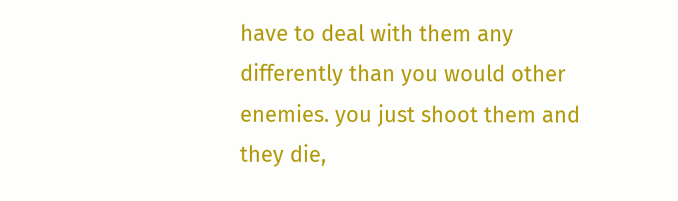have to deal with them any differently than you would other enemies. you just shoot them and they die,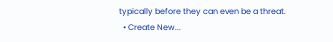typically before they can even be a threat.
  • Create New...